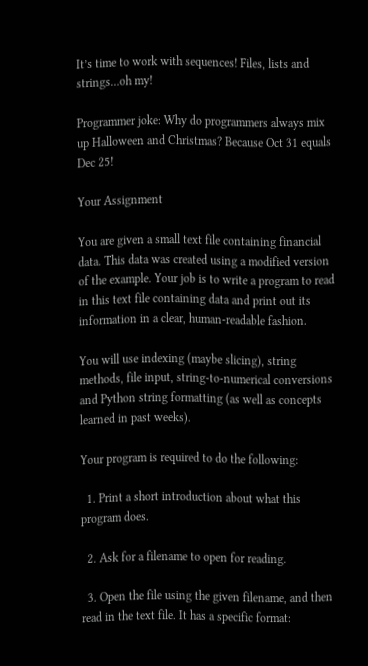It’s time to work with sequences! Files, lists and strings…oh my!

Programmer joke: Why do programmers always mix up Halloween and Christmas? Because Oct 31 equals Dec 25!

Your Assignment

You are given a small text file containing financial data. This data was created using a modified version of the example. Your job is to write a program to read in this text file containing data and print out its information in a clear, human-readable fashion.

You will use indexing (maybe slicing), string methods, file input, string-to-numerical conversions and Python string formatting (as well as concepts learned in past weeks).

Your program is required to do the following:

  1. Print a short introduction about what this program does.

  2. Ask for a filename to open for reading.

  3. Open the file using the given filename, and then read in the text file. It has a specific format: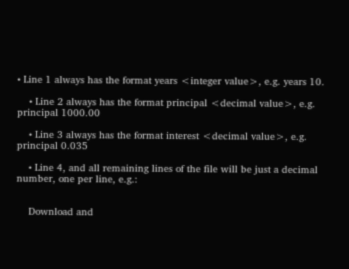• Line 1 always has the format years <integer value>, e.g. years 10.

    • Line 2 always has the format principal <decimal value>, e.g. principal 1000.00

    • Line 3 always has the format interest <decimal value>, e.g. principal 0.035

    • Line 4, and all remaining lines of the file will be just a decimal number, one per line, e.g.:


    Download and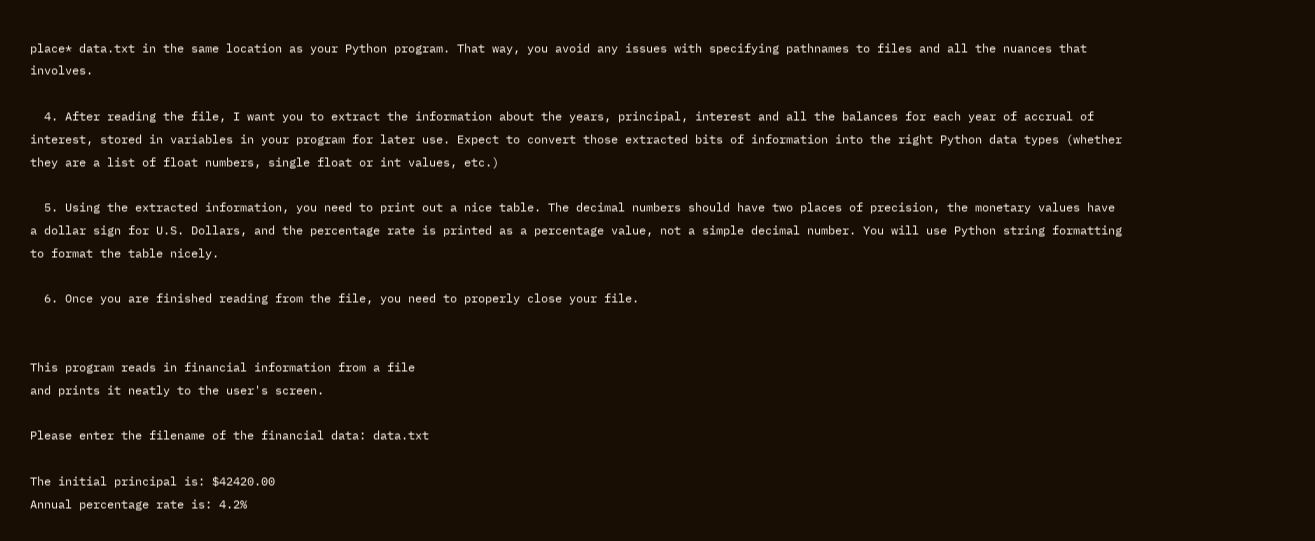place* data.txt in the same location as your Python program. That way, you avoid any issues with specifying pathnames to files and all the nuances that involves.

  4. After reading the file, I want you to extract the information about the years, principal, interest and all the balances for each year of accrual of interest, stored in variables in your program for later use. Expect to convert those extracted bits of information into the right Python data types (whether they are a list of float numbers, single float or int values, etc.)

  5. Using the extracted information, you need to print out a nice table. The decimal numbers should have two places of precision, the monetary values have a dollar sign for U.S. Dollars, and the percentage rate is printed as a percentage value, not a simple decimal number. You will use Python string formatting to format the table nicely.

  6. Once you are finished reading from the file, you need to properly close your file.


This program reads in financial information from a file
and prints it neatly to the user's screen.

Please enter the filename of the financial data: data.txt

The initial principal is: $42420.00
Annual percentage rate is: 4.2%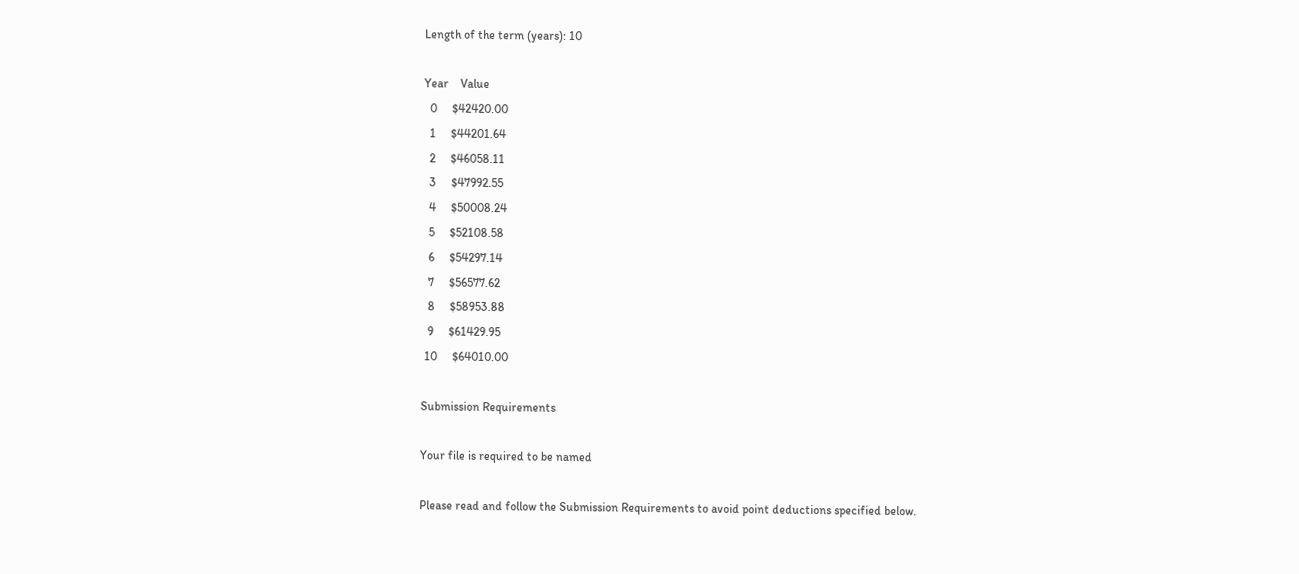Length of the term (years): 10

Year    Value
  0     $42420.00
  1     $44201.64
  2     $46058.11
  3     $47992.55
  4     $50008.24
  5     $52108.58
  6     $54297.14
  7     $56577.62
  8     $58953.88
  9     $61429.95
 10     $64010.00

Submission Requirements

Your file is required to be named

Please read and follow the Submission Requirements to avoid point deductions specified below.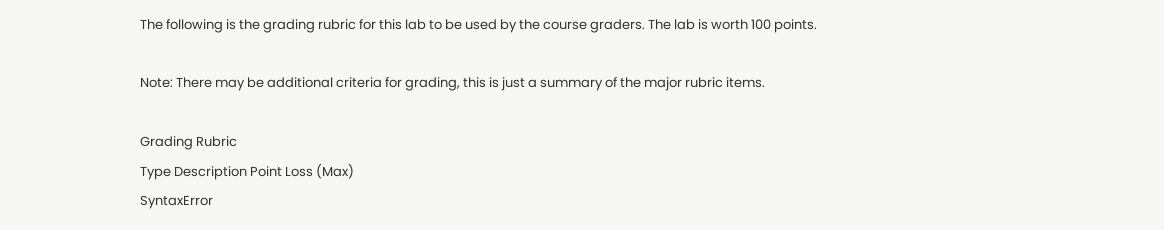The following is the grading rubric for this lab to be used by the course graders. The lab is worth 100 points.

Note: There may be additional criteria for grading, this is just a summary of the major rubric items.

Grading Rubric
Type Description Point Loss (Max)
SyntaxError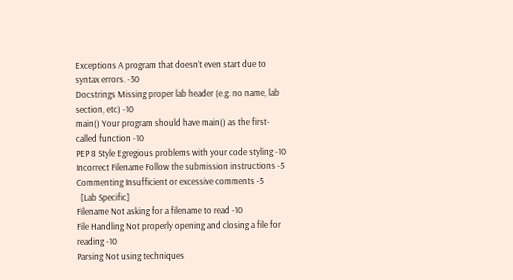Exceptions A program that doesn’t even start due to syntax errors. -30
Docstrings Missing proper lab header (e.g. no name, lab section, etc) -10
main() Your program should have main() as the first-called function -10
PEP 8 Style Egregious problems with your code styling -10
Incorrect Filename Follow the submission instructions -5
Commenting Insufficient or excessive comments -5
  [Lab Specific]
Filename Not asking for a filename to read -10
File Handling Not properly opening and closing a file for reading -10
Parsing Not using techniques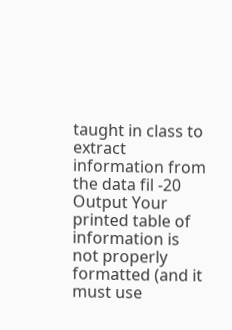taught in class to extract information from the data fil -20
Output Your printed table of information is not properly formatted (and it must use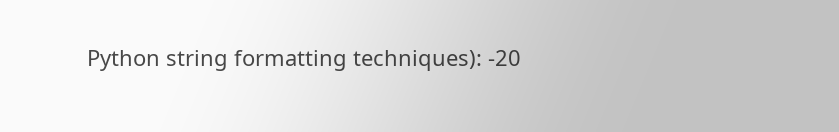Python string formatting techniques): -20